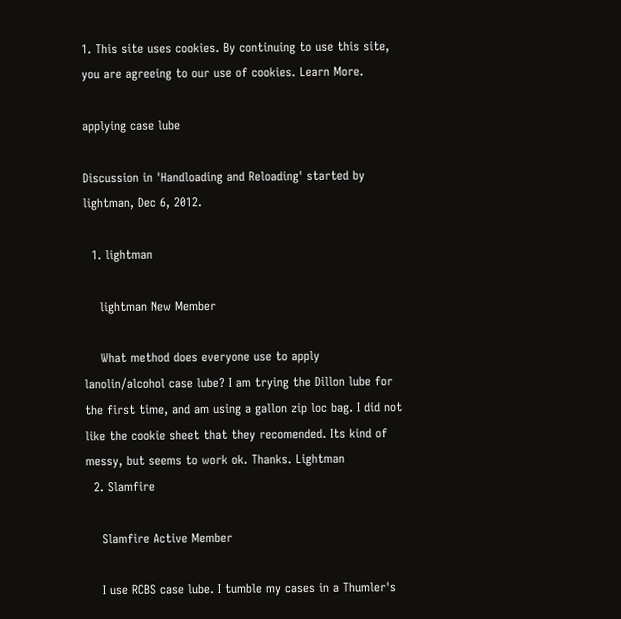1. This site uses cookies. By continuing to use this site, you are agreeing to our use of cookies. Learn More.

applying case lube

Discussion in 'Handloading and Reloading' started by lightman, Dec 6, 2012.

  1. lightman

    lightman New Member

    What method does everyone use to apply lanolin/alcohol case lube? I am trying the Dillon lube for the first time, and am using a gallon zip loc bag. I did not like the cookie sheet that they recomended. Its kind of messy, but seems to work ok. Thanks. Lightman
  2. Slamfire

    Slamfire Active Member

    I use RCBS case lube. I tumble my cases in a Thumler's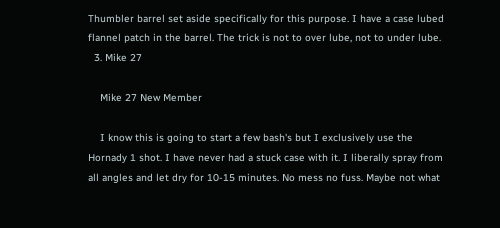Thumbler barrel set aside specifically for this purpose. I have a case lubed flannel patch in the barrel. The trick is not to over lube, not to under lube.
  3. Mike 27

    Mike 27 New Member

    I know this is going to start a few bash's but I exclusively use the Hornady 1 shot. I have never had a stuck case with it. I liberally spray from all angles and let dry for 10-15 minutes. No mess no fuss. Maybe not what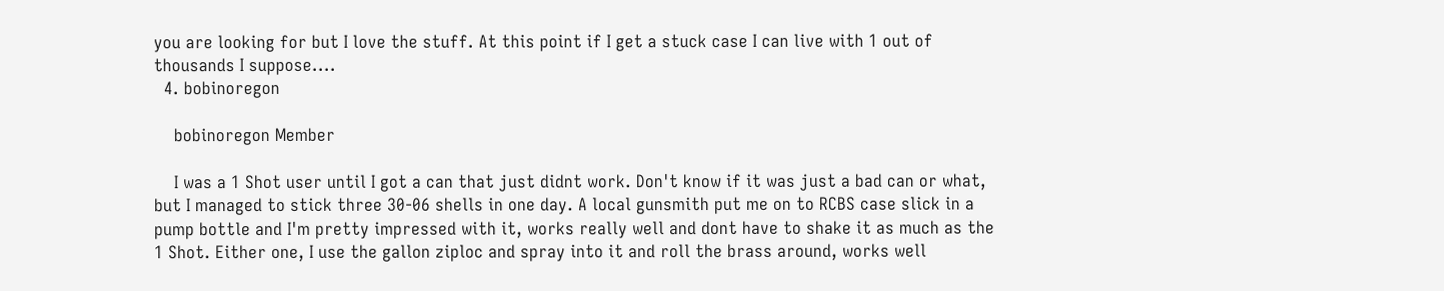you are looking for but I love the stuff. At this point if I get a stuck case I can live with 1 out of thousands I suppose....
  4. bobinoregon

    bobinoregon Member

    I was a 1 Shot user until I got a can that just didnt work. Don't know if it was just a bad can or what, but I managed to stick three 30-06 shells in one day. A local gunsmith put me on to RCBS case slick in a pump bottle and I'm pretty impressed with it, works really well and dont have to shake it as much as the 1 Shot. Either one, I use the gallon ziploc and spray into it and roll the brass around, works well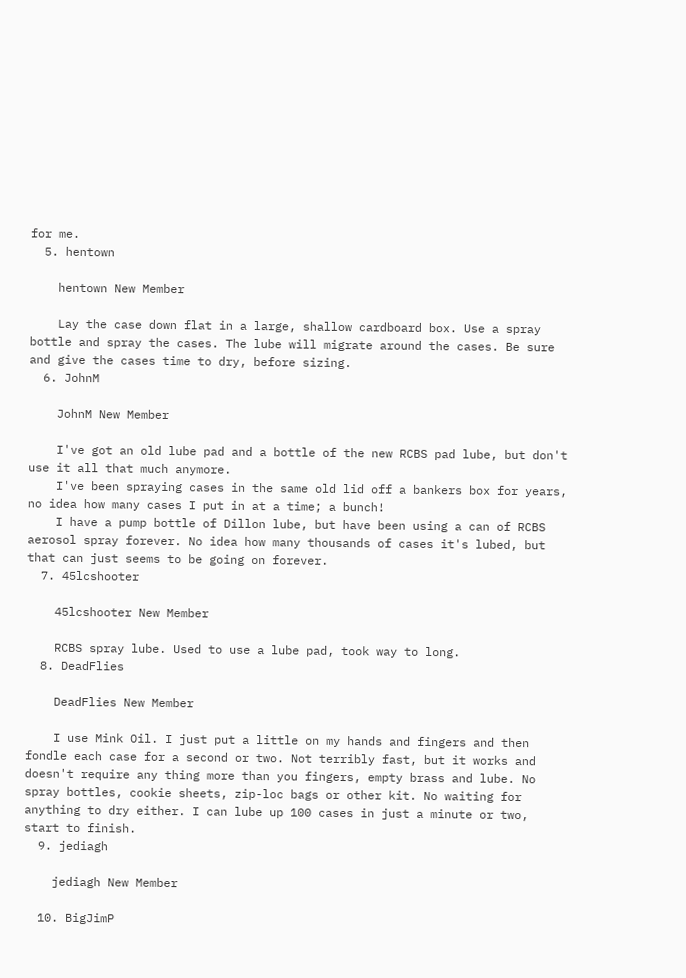for me.
  5. hentown

    hentown New Member

    Lay the case down flat in a large, shallow cardboard box. Use a spray bottle and spray the cases. The lube will migrate around the cases. Be sure and give the cases time to dry, before sizing.
  6. JohnM

    JohnM New Member

    I've got an old lube pad and a bottle of the new RCBS pad lube, but don't use it all that much anymore.
    I've been spraying cases in the same old lid off a bankers box for years, no idea how many cases I put in at a time; a bunch!
    I have a pump bottle of Dillon lube, but have been using a can of RCBS aerosol spray forever. No idea how many thousands of cases it's lubed, but that can just seems to be going on forever.
  7. 45lcshooter

    45lcshooter New Member

    RCBS spray lube. Used to use a lube pad, took way to long.
  8. DeadFlies

    DeadFlies New Member

    I use Mink Oil. I just put a little on my hands and fingers and then fondle each case for a second or two. Not terribly fast, but it works and doesn't require any thing more than you fingers, empty brass and lube. No spray bottles, cookie sheets, zip-loc bags or other kit. No waiting for anything to dry either. I can lube up 100 cases in just a minute or two, start to finish.
  9. jediagh

    jediagh New Member

  10. BigJimP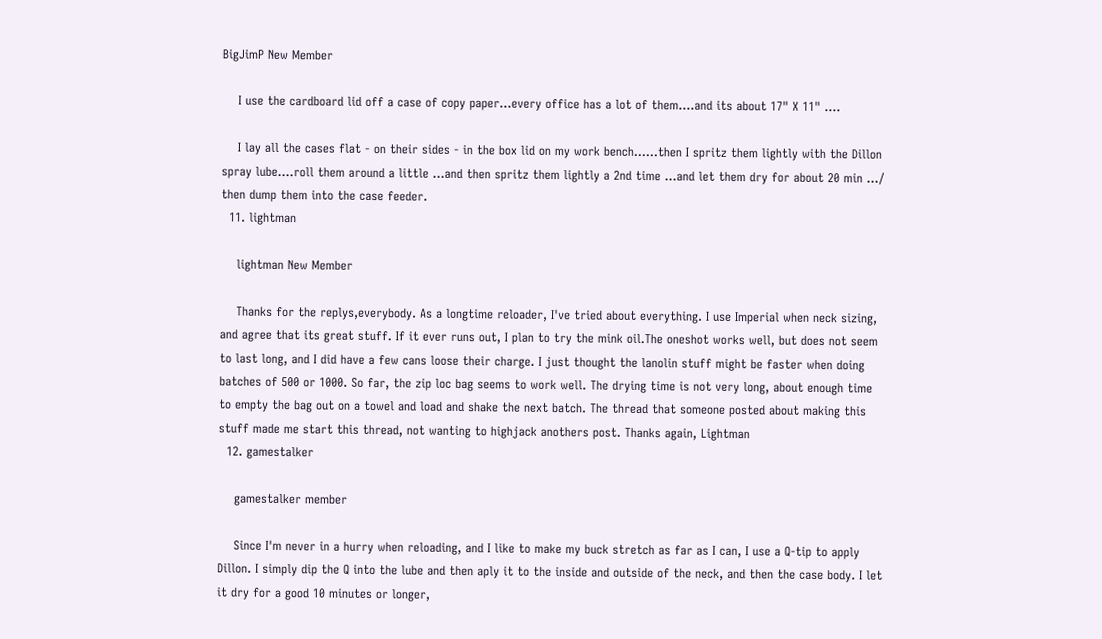BigJimP New Member

    I use the cardboard lid off a case of copy paper...every office has a lot of them....and its about 17" X 11" ....

    I lay all the cases flat - on their sides - in the box lid on my work bench......then I spritz them lightly with the Dillon spray lube....roll them around a little ...and then spritz them lightly a 2nd time ...and let them dry for about 20 min .../ then dump them into the case feeder.
  11. lightman

    lightman New Member

    Thanks for the replys,everybody. As a longtime reloader, I've tried about everything. I use Imperial when neck sizing, and agree that its great stuff. If it ever runs out, I plan to try the mink oil.The oneshot works well, but does not seem to last long, and I did have a few cans loose their charge. I just thought the lanolin stuff might be faster when doing batches of 500 or 1000. So far, the zip loc bag seems to work well. The drying time is not very long, about enough time to empty the bag out on a towel and load and shake the next batch. The thread that someone posted about making this stuff made me start this thread, not wanting to highjack anothers post. Thanks again, Lightman
  12. gamestalker

    gamestalker member

    Since I'm never in a hurry when reloading, and I like to make my buck stretch as far as I can, I use a Q-tip to apply Dillon. I simply dip the Q into the lube and then aply it to the inside and outside of the neck, and then the case body. I let it dry for a good 10 minutes or longer,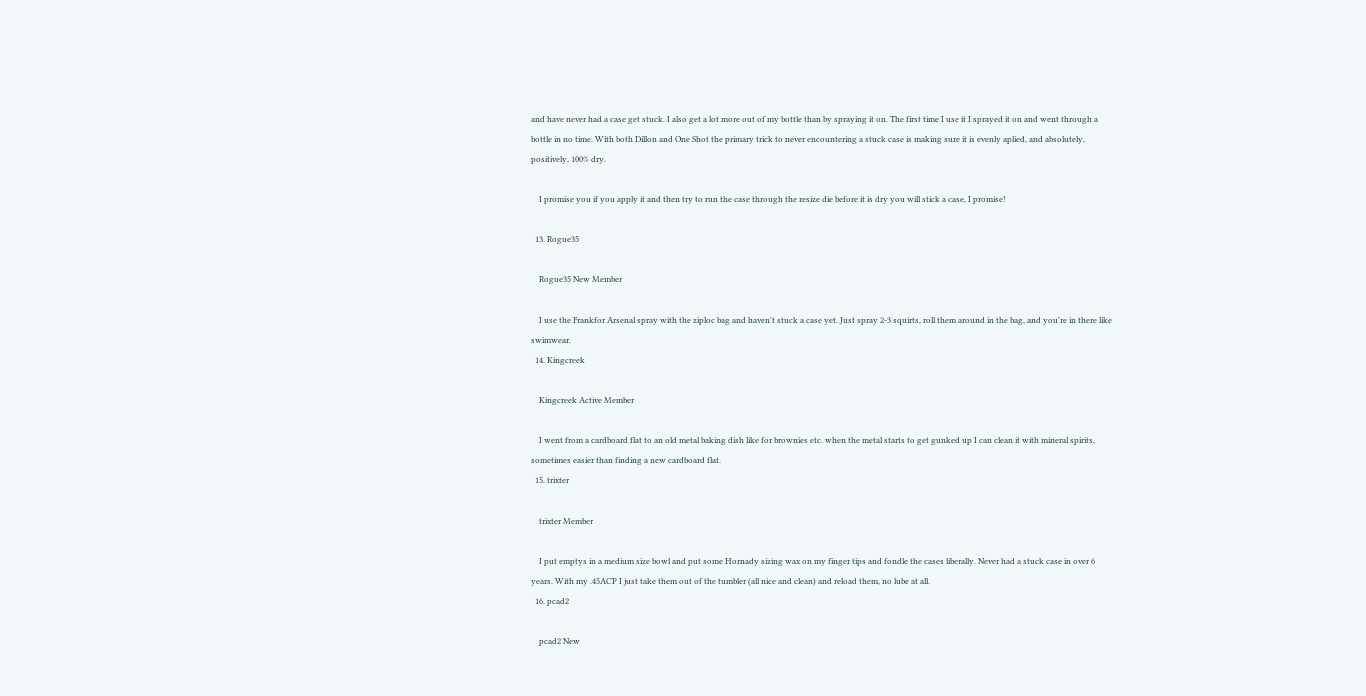and have never had a case get stuck. I also get a lot more out of my bottle than by spraying it on. The first time I use it I sprayed it on and went through a bottle in no time. With both Dillon and One Shot the primary trick to never encountering a stuck case is making sure it is evenly aplied, and absolutely, positively, 100% dry.

    I promise you if you apply it and then try to run the case through the resize die before it is dry you will stick a case, I promise!

  13. Rogue35

    Rogue35 New Member

    I use the Frankfor Arsenal spray with the ziploc bag and haven't stuck a case yet. Just spray 2-3 squirts, roll them around in the bag, and you're in there like swimwear.
  14. Kingcreek

    Kingcreek Active Member

    I went from a cardboard flat to an old metal baking dish like for brownies etc. when the metal starts to get gunked up I can clean it with mineral spirits, sometimes easier than finding a new cardboard flat.
  15. trixter

    trixter Member

    I put emptys in a medium size bowl and put some Hornady sizing wax on my finger tips and fondle the cases liberally. Never had a stuck case in over 6 years. With my .45ACP I just take them out of the tumbler (all nice and clean) and reload them, no lube at all.
  16. pcad2

    pcad2 New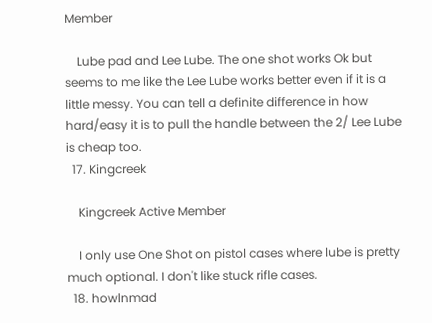Member

    Lube pad and Lee Lube. The one shot works Ok but seems to me like the Lee Lube works better even if it is a little messy. You can tell a definite difference in how hard/easy it is to pull the handle between the 2/ Lee Lube is cheap too.
  17. Kingcreek

    Kingcreek Active Member

    I only use One Shot on pistol cases where lube is pretty much optional. I don't like stuck rifle cases.
  18. howlnmad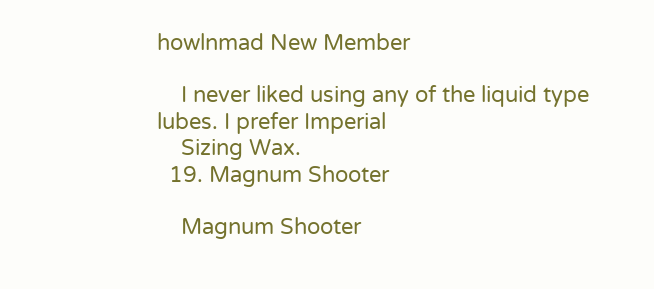howlnmad New Member

    I never liked using any of the liquid type lubes. I prefer Imperial
    Sizing Wax.
  19. Magnum Shooter

    Magnum Shooter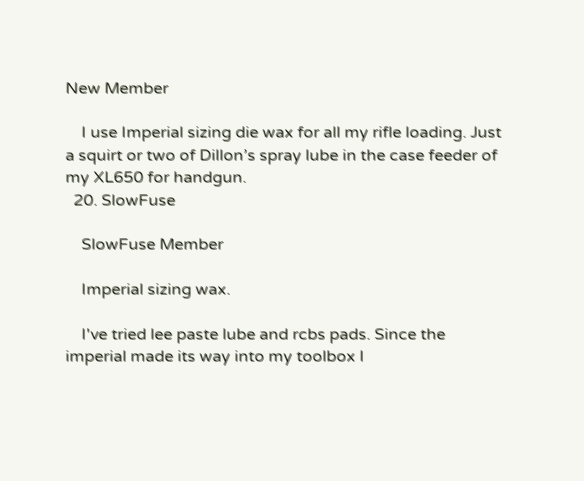New Member

    I use Imperial sizing die wax for all my rifle loading. Just a squirt or two of Dillon’s spray lube in the case feeder of my XL650 for handgun.
  20. SlowFuse

    SlowFuse Member

    Imperial sizing wax.

    I've tried lee paste lube and rcbs pads. Since the imperial made its way into my toolbox I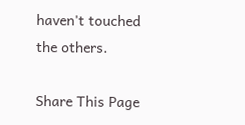haven't touched the others.

Share This Page